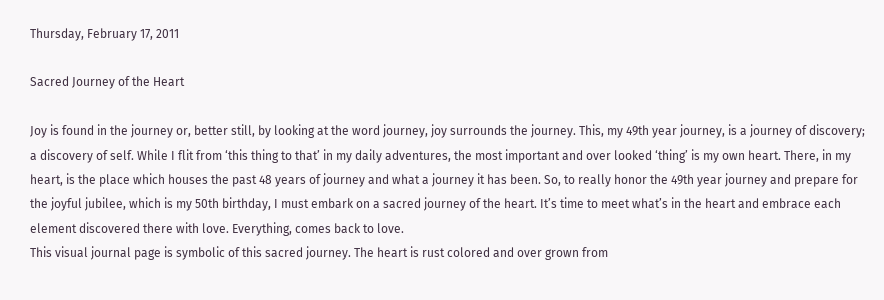Thursday, February 17, 2011

Sacred Journey of the Heart

Joy is found in the journey or, better still, by looking at the word journey, joy surrounds the journey. This, my 49th year journey, is a journey of discovery; a discovery of self. While I flit from ‘this thing to that’ in my daily adventures, the most important and over looked ‘thing’ is my own heart. There, in my heart, is the place which houses the past 48 years of journey and what a journey it has been. So, to really honor the 49th year journey and prepare for the joyful jubilee, which is my 50th birthday, I must embark on a sacred journey of the heart. It’s time to meet what’s in the heart and embrace each element discovered there with love. Everything, comes back to love.
This visual journal page is symbolic of this sacred journey. The heart is rust colored and over grown from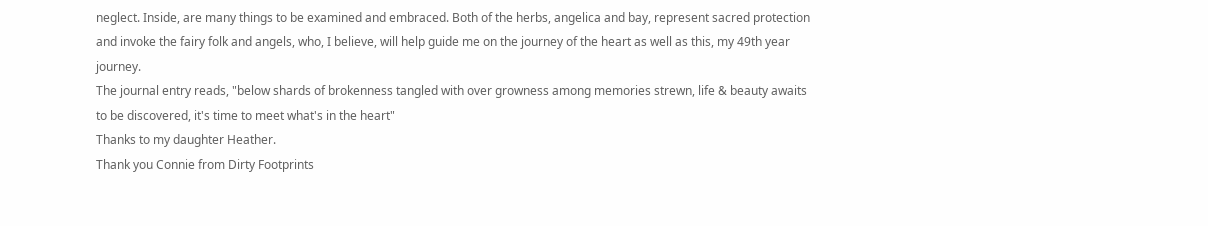neglect. Inside, are many things to be examined and embraced. Both of the herbs, angelica and bay, represent sacred protection and invoke the fairy folk and angels, who, I believe, will help guide me on the journey of the heart as well as this, my 49th year journey.
The journal entry reads, "below shards of brokenness tangled with over growness among memories strewn, life & beauty awaits to be discovered, it's time to meet what's in the heart"
Thanks to my daughter Heather.
Thank you Connie from Dirty Footprints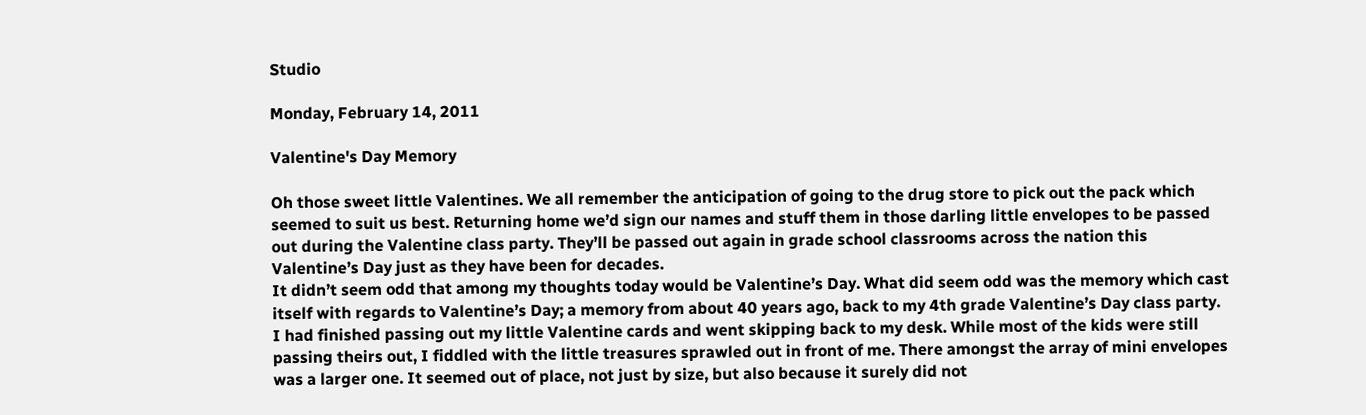Studio

Monday, February 14, 2011

Valentine's Day Memory

Oh those sweet little Valentines. We all remember the anticipation of going to the drug store to pick out the pack which seemed to suit us best. Returning home we’d sign our names and stuff them in those darling little envelopes to be passed out during the Valentine class party. They’ll be passed out again in grade school classrooms across the nation this Valentine’s Day just as they have been for decades.
It didn’t seem odd that among my thoughts today would be Valentine’s Day. What did seem odd was the memory which cast itself with regards to Valentine’s Day; a memory from about 40 years ago, back to my 4th grade Valentine’s Day class party.
I had finished passing out my little Valentine cards and went skipping back to my desk. While most of the kids were still passing theirs out, I fiddled with the little treasures sprawled out in front of me. There amongst the array of mini envelopes was a larger one. It seemed out of place, not just by size, but also because it surely did not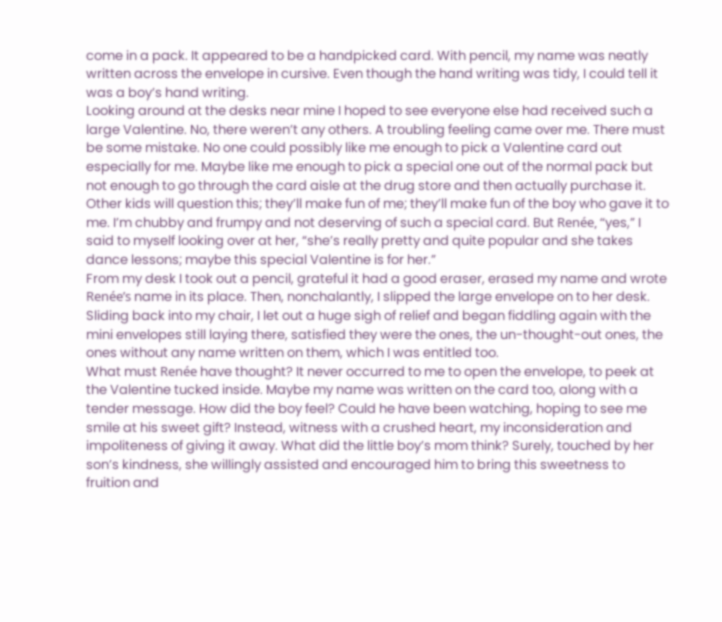come in a pack. It appeared to be a handpicked card. With pencil, my name was neatly written across the envelope in cursive. Even though the hand writing was tidy, I could tell it was a boy’s hand writing.
Looking around at the desks near mine I hoped to see everyone else had received such a large Valentine. No, there weren’t any others. A troubling feeling came over me. There must be some mistake. No one could possibly like me enough to pick a Valentine card out especially for me. Maybe like me enough to pick a special one out of the normal pack but not enough to go through the card aisle at the drug store and then actually purchase it. Other kids will question this; they’ll make fun of me; they’ll make fun of the boy who gave it to me. I’m chubby and frumpy and not deserving of such a special card. But Renée, “yes,” I said to myself looking over at her, “she’s really pretty and quite popular and she takes dance lessons; maybe this special Valentine is for her.”
From my desk I took out a pencil, grateful it had a good eraser, erased my name and wrote Renée’s name in its place. Then, nonchalantly, I slipped the large envelope on to her desk. Sliding back into my chair, I let out a huge sigh of relief and began fiddling again with the mini envelopes still laying there, satisfied they were the ones, the un-thought-out ones, the ones without any name written on them, which I was entitled too.
What must Renée have thought? It never occurred to me to open the envelope, to peek at the Valentine tucked inside. Maybe my name was written on the card too, along with a tender message. How did the boy feel? Could he have been watching, hoping to see me smile at his sweet gift? Instead, witness with a crushed heart, my inconsideration and impoliteness of giving it away. What did the little boy’s mom think? Surely, touched by her son’s kindness, she willingly assisted and encouraged him to bring this sweetness to fruition and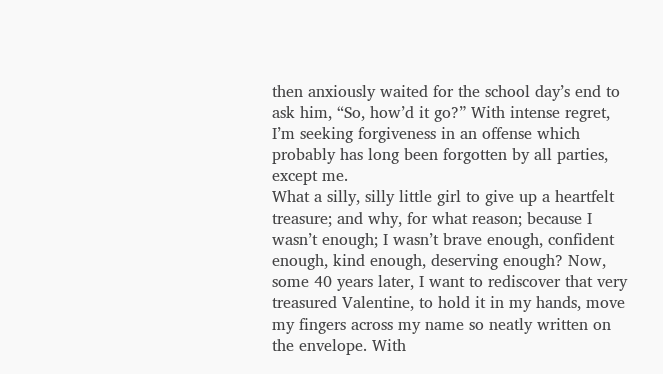then anxiously waited for the school day’s end to ask him, “So, how’d it go?” With intense regret, I’m seeking forgiveness in an offense which probably has long been forgotten by all parties, except me.
What a silly, silly little girl to give up a heartfelt treasure; and why, for what reason; because I wasn’t enough; I wasn’t brave enough, confident enough, kind enough, deserving enough? Now, some 40 years later, I want to rediscover that very treasured Valentine, to hold it in my hands, move my fingers across my name so neatly written on the envelope. With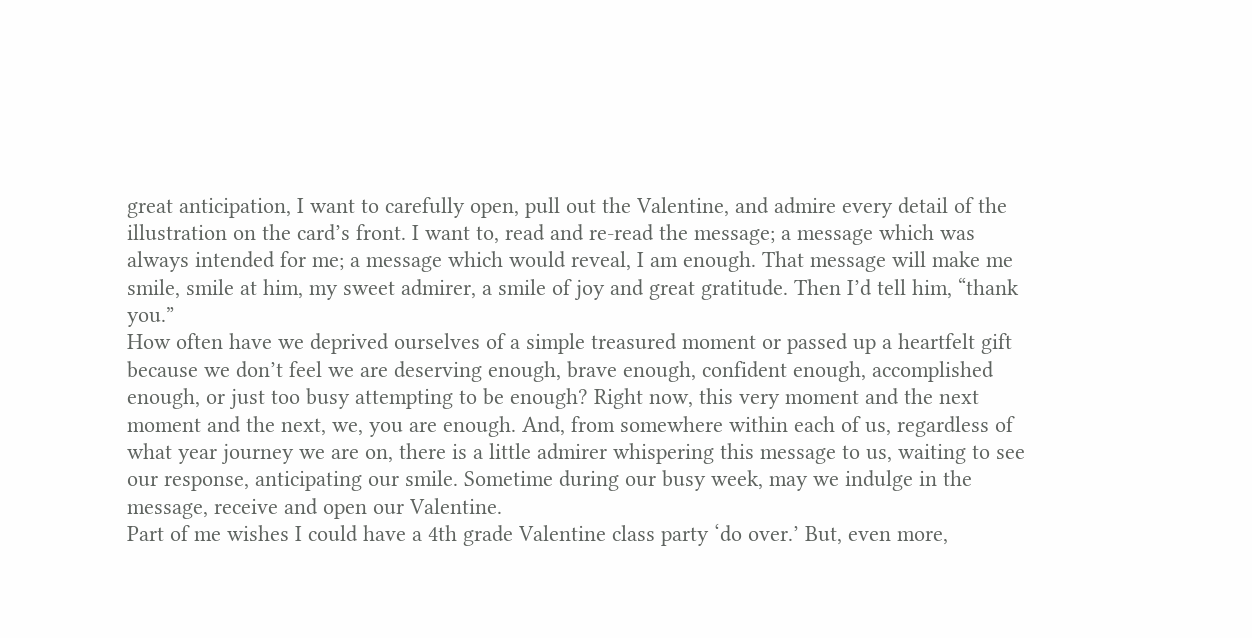great anticipation, I want to carefully open, pull out the Valentine, and admire every detail of the illustration on the card’s front. I want to, read and re-read the message; a message which was always intended for me; a message which would reveal, I am enough. That message will make me smile, smile at him, my sweet admirer, a smile of joy and great gratitude. Then I’d tell him, “thank you.”
How often have we deprived ourselves of a simple treasured moment or passed up a heartfelt gift because we don’t feel we are deserving enough, brave enough, confident enough, accomplished enough, or just too busy attempting to be enough? Right now, this very moment and the next moment and the next, we, you are enough. And, from somewhere within each of us, regardless of what year journey we are on, there is a little admirer whispering this message to us, waiting to see our response, anticipating our smile. Sometime during our busy week, may we indulge in the message, receive and open our Valentine.
Part of me wishes I could have a 4th grade Valentine class party ‘do over.’ But, even more,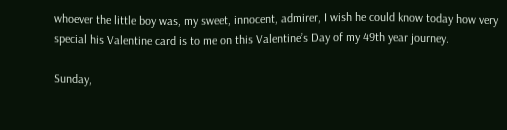whoever the little boy was, my sweet, innocent, admirer, I wish he could know today how very special his Valentine card is to me on this Valentine’s Day of my 49th year journey.

Sunday,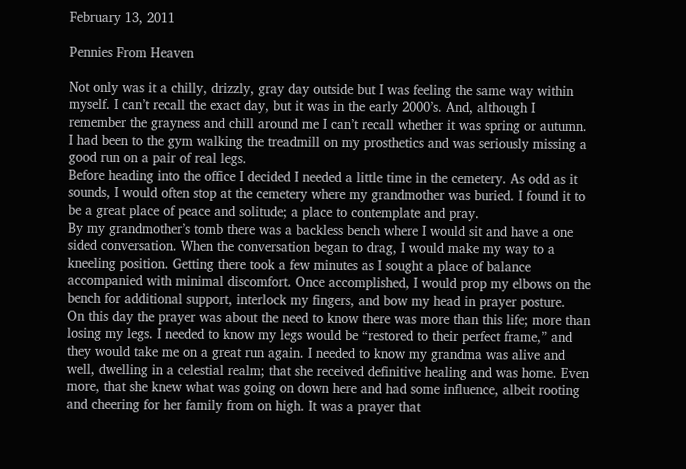February 13, 2011

Pennies From Heaven

Not only was it a chilly, drizzly, gray day outside but I was feeling the same way within myself. I can’t recall the exact day, but it was in the early 2000’s. And, although I remember the grayness and chill around me I can’t recall whether it was spring or autumn. I had been to the gym walking the treadmill on my prosthetics and was seriously missing a good run on a pair of real legs.
Before heading into the office I decided I needed a little time in the cemetery. As odd as it sounds, I would often stop at the cemetery where my grandmother was buried. I found it to be a great place of peace and solitude; a place to contemplate and pray.
By my grandmother’s tomb there was a backless bench where I would sit and have a one sided conversation. When the conversation began to drag, I would make my way to a kneeling position. Getting there took a few minutes as I sought a place of balance accompanied with minimal discomfort. Once accomplished, I would prop my elbows on the bench for additional support, interlock my fingers, and bow my head in prayer posture.
On this day the prayer was about the need to know there was more than this life; more than losing my legs. I needed to know my legs would be “restored to their perfect frame,” and they would take me on a great run again. I needed to know my grandma was alive and well, dwelling in a celestial realm; that she received definitive healing and was home. Even more, that she knew what was going on down here and had some influence, albeit rooting and cheering for her family from on high. It was a prayer that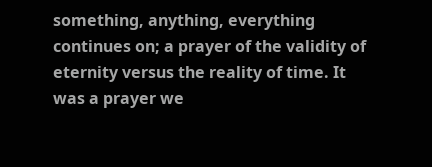something, anything, everything continues on; a prayer of the validity of eternity versus the reality of time. It was a prayer we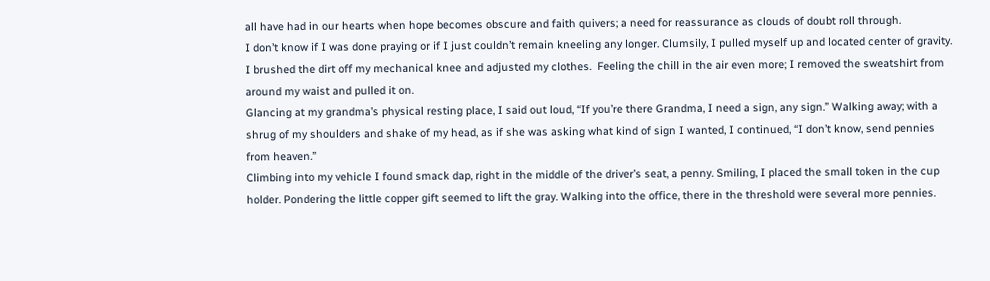all have had in our hearts when hope becomes obscure and faith quivers; a need for reassurance as clouds of doubt roll through.
I don’t know if I was done praying or if I just couldn’t remain kneeling any longer. Clumsily, I pulled myself up and located center of gravity. I brushed the dirt off my mechanical knee and adjusted my clothes.  Feeling the chill in the air even more; I removed the sweatshirt from around my waist and pulled it on.
Glancing at my grandma’s physical resting place, I said out loud, “If you’re there Grandma, I need a sign, any sign.” Walking away; with a shrug of my shoulders and shake of my head, as if she was asking what kind of sign I wanted, I continued, “I don’t know, send pennies from heaven.”
Climbing into my vehicle I found smack dap, right in the middle of the driver’s seat, a penny. Smiling, I placed the small token in the cup holder. Pondering the little copper gift seemed to lift the gray. Walking into the office, there in the threshold were several more pennies.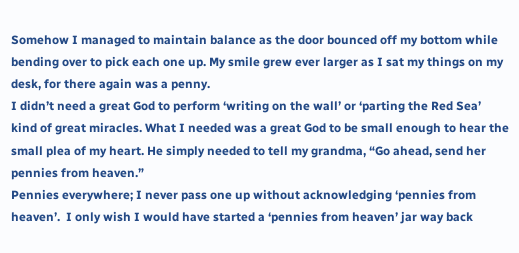Somehow I managed to maintain balance as the door bounced off my bottom while bending over to pick each one up. My smile grew ever larger as I sat my things on my desk, for there again was a penny.
I didn’t need a great God to perform ‘writing on the wall’ or ‘parting the Red Sea’ kind of great miracles. What I needed was a great God to be small enough to hear the small plea of my heart. He simply needed to tell my grandma, “Go ahead, send her pennies from heaven.”
Pennies everywhere; I never pass one up without acknowledging ‘pennies from heaven’.  I only wish I would have started a ‘pennies from heaven’ jar way back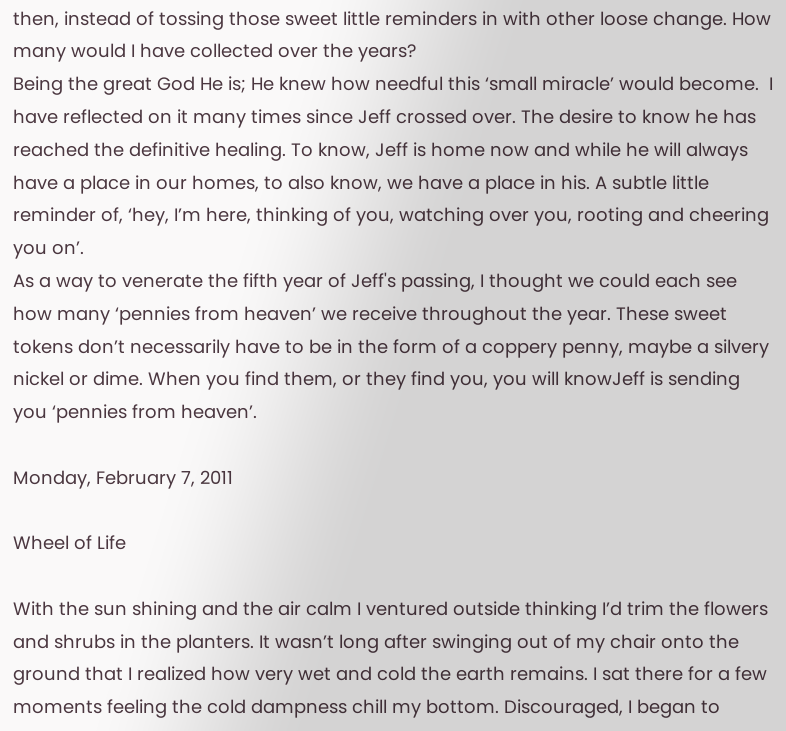then, instead of tossing those sweet little reminders in with other loose change. How many would I have collected over the years?
Being the great God He is; He knew how needful this ‘small miracle’ would become.  I have reflected on it many times since Jeff crossed over. The desire to know he has reached the definitive healing. To know, Jeff is home now and while he will always have a place in our homes, to also know, we have a place in his. A subtle little reminder of, ‘hey, I’m here, thinking of you, watching over you, rooting and cheering you on’.
As a way to venerate the fifth year of Jeff's passing, I thought we could each see how many ‘pennies from heaven’ we receive throughout the year. These sweet tokens don’t necessarily have to be in the form of a coppery penny, maybe a silvery nickel or dime. When you find them, or they find you, you will knowJeff is sending you ‘pennies from heaven’.

Monday, February 7, 2011

Wheel of Life

With the sun shining and the air calm I ventured outside thinking I’d trim the flowers and shrubs in the planters. It wasn’t long after swinging out of my chair onto the ground that I realized how very wet and cold the earth remains. I sat there for a few moments feeling the cold dampness chill my bottom. Discouraged, I began to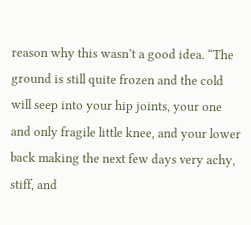reason why this wasn’t a good idea. “The ground is still quite frozen and the cold will seep into your hip joints, your one and only fragile little knee, and your lower back making the next few days very achy, stiff, and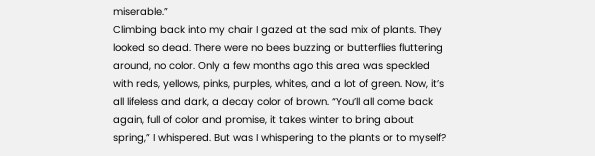miserable.”
Climbing back into my chair I gazed at the sad mix of plants. They looked so dead. There were no bees buzzing or butterflies fluttering around, no color. Only a few months ago this area was speckled with reds, yellows, pinks, purples, whites, and a lot of green. Now, it’s all lifeless and dark, a decay color of brown. “You’ll all come back again, full of color and promise, it takes winter to bring about spring,” I whispered. But was I whispering to the plants or to myself?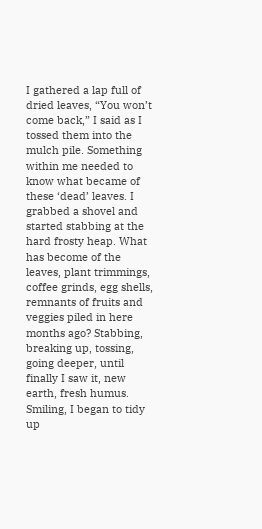I gathered a lap full of dried leaves, “You won’t come back,” I said as I tossed them into the mulch pile. Something within me needed to know what became of these ‘dead’ leaves. I grabbed a shovel and started stabbing at the hard frosty heap. What has become of the leaves, plant trimmings, coffee grinds, egg shells, remnants of fruits and veggies piled in here months ago? Stabbing, breaking up, tossing, going deeper, until finally I saw it, new earth, fresh humus. Smiling, I began to tidy up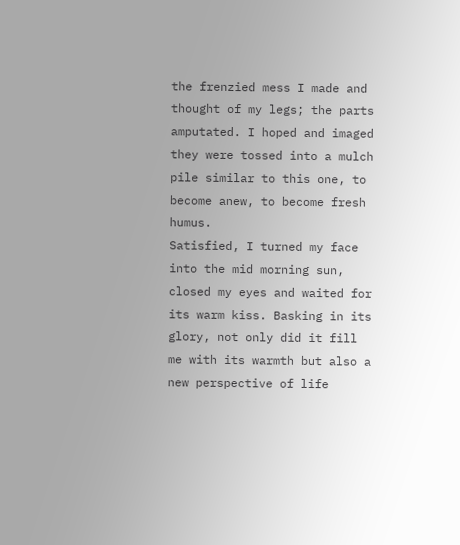the frenzied mess I made and thought of my legs; the parts amputated. I hoped and imaged they were tossed into a mulch pile similar to this one, to become anew, to become fresh humus.
Satisfied, I turned my face into the mid morning sun, closed my eyes and waited for its warm kiss. Basking in its glory, not only did it fill me with its warmth but also a new perspective of life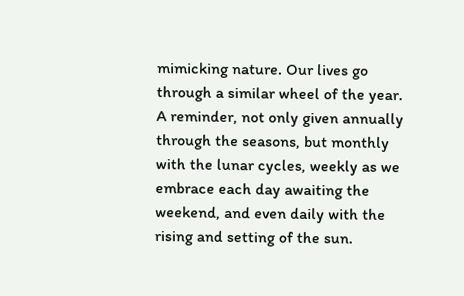mimicking nature. Our lives go through a similar wheel of the year. A reminder, not only given annually through the seasons, but monthly with the lunar cycles, weekly as we embrace each day awaiting the weekend, and even daily with the rising and setting of the sun.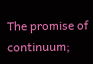The promise of continuum;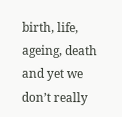birth, life, ageing, death and yet we don’t really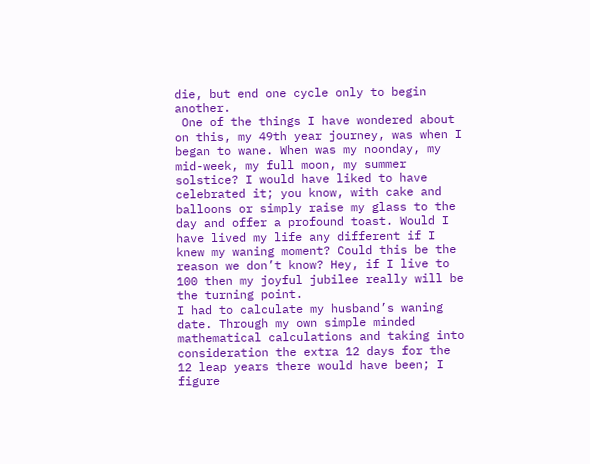die, but end one cycle only to begin another.
 One of the things I have wondered about on this, my 49th year journey, was when I began to wane. When was my noonday, my mid-week, my full moon, my summer solstice? I would have liked to have celebrated it; you know, with cake and balloons or simply raise my glass to the day and offer a profound toast. Would I have lived my life any different if I knew my waning moment? Could this be the reason we don’t know? Hey, if I live to 100 then my joyful jubilee really will be the turning point.
I had to calculate my husband’s waning date. Through my own simple minded mathematical calculations and taking into consideration the extra 12 days for the 12 leap years there would have been; I figure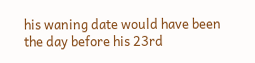his waning date would have been the day before his 23rd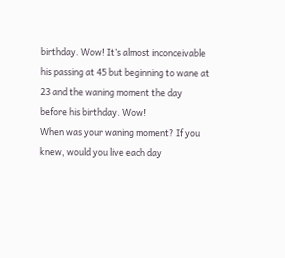birthday. Wow! It’s almost inconceivable his passing at 45 but beginning to wane at 23 and the waning moment the day before his birthday. Wow!
When was your waning moment? If you knew, would you live each day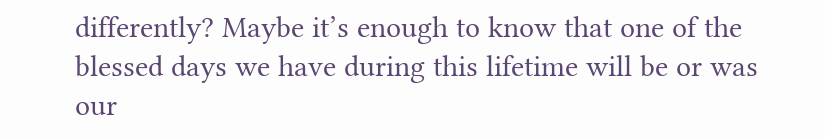differently? Maybe it’s enough to know that one of the blessed days we have during this lifetime will be or was our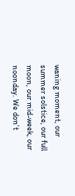waning moment, our summer solstice, our full moon, our mid-week, our noonday. We don’t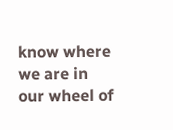know where we are in our wheel of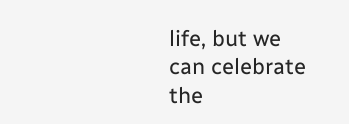life, but we can celebrate the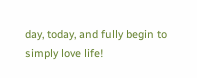day, today, and fully begin to simply love life!